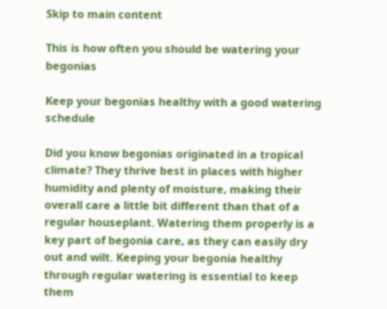Skip to main content

This is how often you should be watering your begonias

Keep your begonias healthy with a good watering schedule

Did you know begonias originated in a tropical climate? They thrive best in places with higher humidity and plenty of moisture, making their overall care a little bit different than that of a regular houseplant. Watering them properly is a key part of begonia care, as they can easily dry out and wilt. Keeping your begonia healthy through regular watering is essential to keep them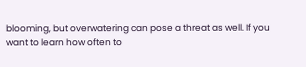blooming, but overwatering can pose a threat as well. If you want to learn how often to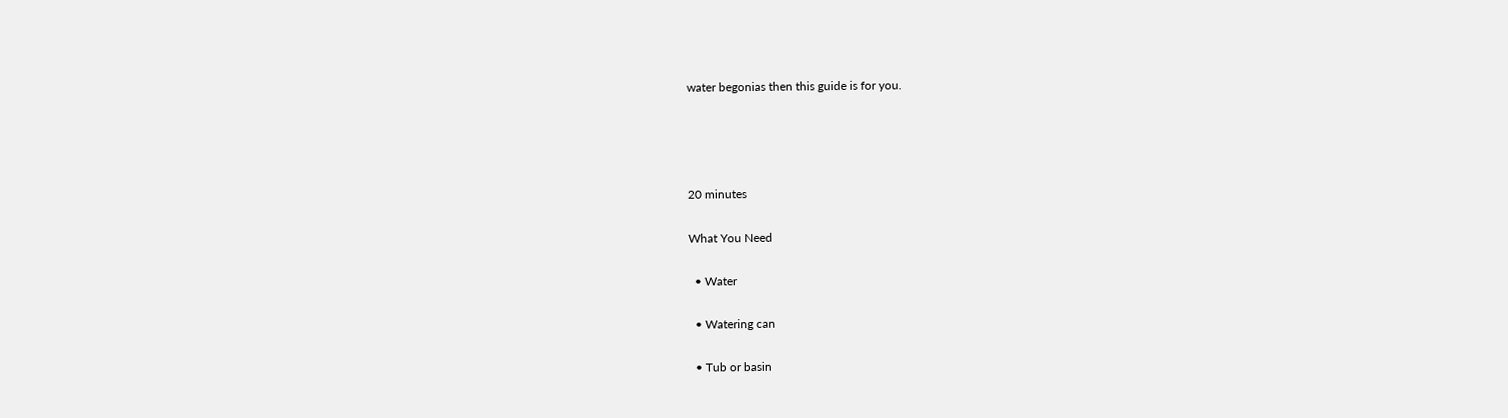water begonias then this guide is for you.




20 minutes

What You Need

  • Water

  • Watering can

  • Tub or basin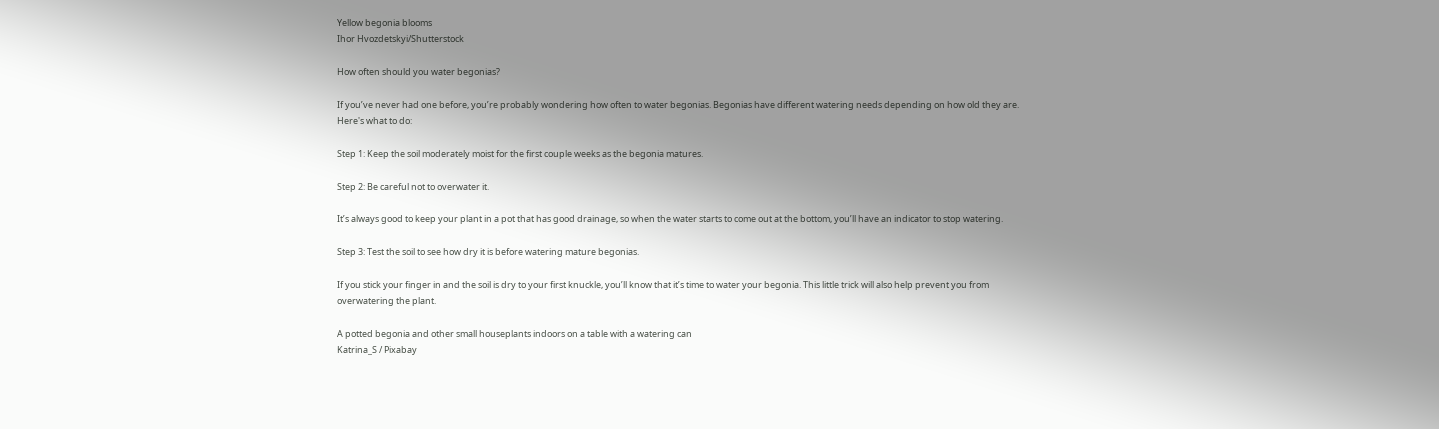Yellow begonia blooms
Ihor Hvozdetskyi/Shutterstock

How often should you water begonias?

If you’ve never had one before, you’re probably wondering how often to water begonias. Begonias have different watering needs depending on how old they are. Here's what to do:

Step 1: Keep the soil moderately moist for the first couple weeks as the begonia matures.

Step 2: Be careful not to overwater it.

It’s always good to keep your plant in a pot that has good drainage, so when the water starts to come out at the bottom, you’ll have an indicator to stop watering.

Step 3: Test the soil to see how dry it is before watering mature begonias.

If you stick your finger in and the soil is dry to your first knuckle, you’ll know that it’s time to water your begonia. This little trick will also help prevent you from overwatering the plant.

A potted begonia and other small houseplants indoors on a table with a watering can
Katrina_S / Pixabay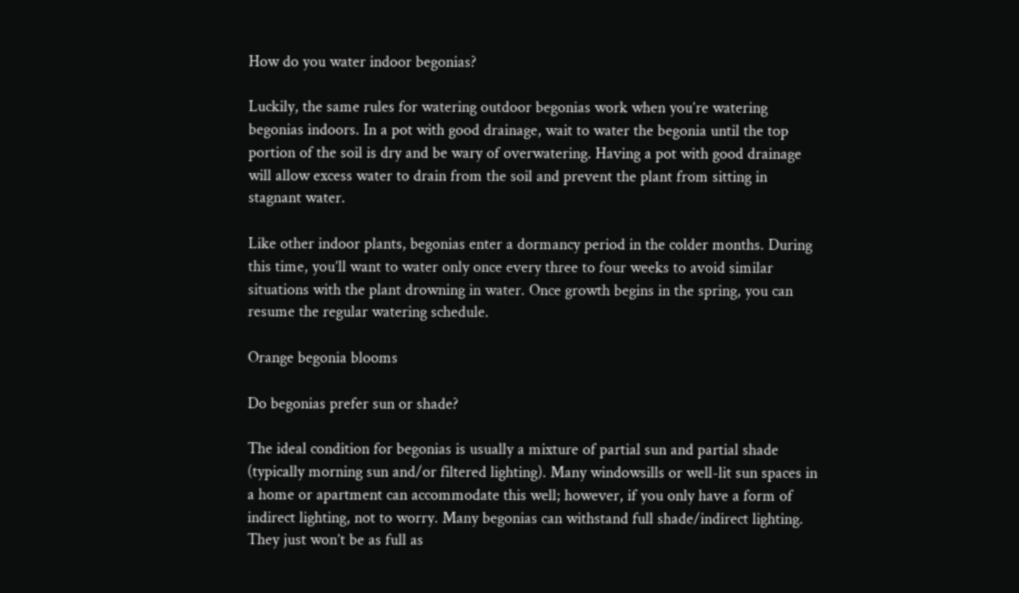How do you water indoor begonias?

Luckily, the same rules for watering outdoor begonias work when you’re watering begonias indoors. In a pot with good drainage, wait to water the begonia until the top portion of the soil is dry and be wary of overwatering. Having a pot with good drainage will allow excess water to drain from the soil and prevent the plant from sitting in stagnant water.

Like other indoor plants, begonias enter a dormancy period in the colder months. During this time, you’ll want to water only once every three to four weeks to avoid similar situations with the plant drowning in water. Once growth begins in the spring, you can resume the regular watering schedule.

Orange begonia blooms

Do begonias prefer sun or shade?

The ideal condition for begonias is usually a mixture of partial sun and partial shade (typically morning sun and/or filtered lighting). Many windowsills or well-lit sun spaces in a home or apartment can accommodate this well; however, if you only have a form of indirect lighting, not to worry. Many begonias can withstand full shade/indirect lighting. They just won’t be as full as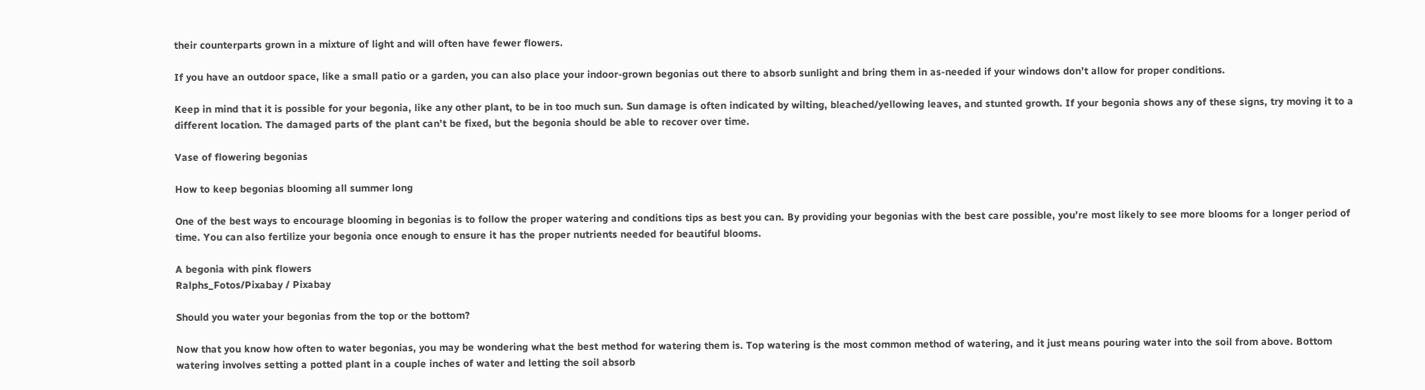their counterparts grown in a mixture of light and will often have fewer flowers.

If you have an outdoor space, like a small patio or a garden, you can also place your indoor-grown begonias out there to absorb sunlight and bring them in as-needed if your windows don’t allow for proper conditions.

Keep in mind that it is possible for your begonia, like any other plant, to be in too much sun. Sun damage is often indicated by wilting, bleached/yellowing leaves, and stunted growth. If your begonia shows any of these signs, try moving it to a different location. The damaged parts of the plant can’t be fixed, but the begonia should be able to recover over time.

Vase of flowering begonias

How to keep begonias blooming all summer long

One of the best ways to encourage blooming in begonias is to follow the proper watering and conditions tips as best you can. By providing your begonias with the best care possible, you’re most likely to see more blooms for a longer period of time. You can also fertilize your begonia once enough to ensure it has the proper nutrients needed for beautiful blooms.

A begonia with pink flowers
Ralphs_Fotos/Pixabay / Pixabay

Should you water your begonias from the top or the bottom?

Now that you know how often to water begonias, you may be wondering what the best method for watering them is. Top watering is the most common method of watering, and it just means pouring water into the soil from above. Bottom watering involves setting a potted plant in a couple inches of water and letting the soil absorb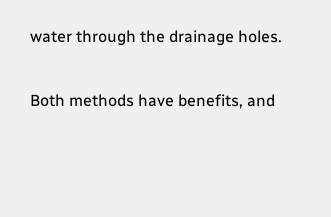water through the drainage holes.

Both methods have benefits, and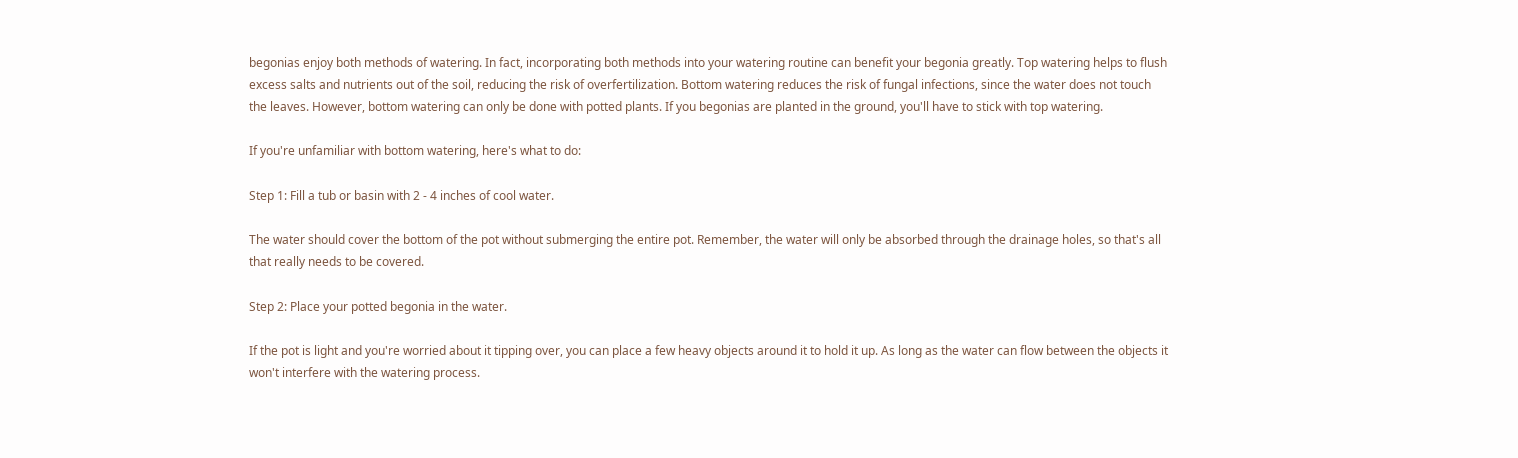begonias enjoy both methods of watering. In fact, incorporating both methods into your watering routine can benefit your begonia greatly. Top watering helps to flush excess salts and nutrients out of the soil, reducing the risk of overfertilization. Bottom watering reduces the risk of fungal infections, since the water does not touch the leaves. However, bottom watering can only be done with potted plants. If you begonias are planted in the ground, you'll have to stick with top watering.

If you're unfamiliar with bottom watering, here's what to do:

Step 1: Fill a tub or basin with 2 - 4 inches of cool water.

The water should cover the bottom of the pot without submerging the entire pot. Remember, the water will only be absorbed through the drainage holes, so that's all that really needs to be covered.

Step 2: Place your potted begonia in the water.

If the pot is light and you're worried about it tipping over, you can place a few heavy objects around it to hold it up. As long as the water can flow between the objects it won't interfere with the watering process.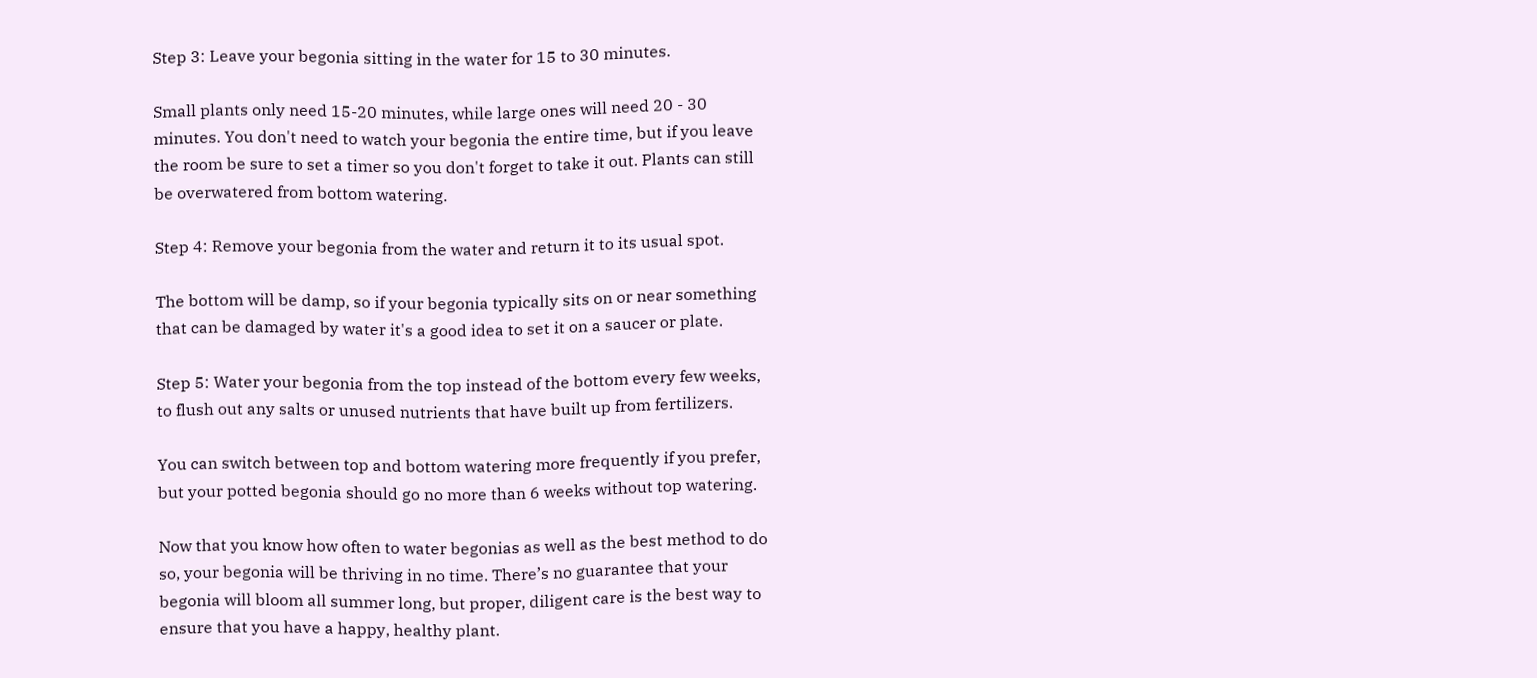Step 3: Leave your begonia sitting in the water for 15 to 30 minutes.

Small plants only need 15-20 minutes, while large ones will need 20 - 30 minutes. You don't need to watch your begonia the entire time, but if you leave the room be sure to set a timer so you don't forget to take it out. Plants can still be overwatered from bottom watering.

Step 4: Remove your begonia from the water and return it to its usual spot.

The bottom will be damp, so if your begonia typically sits on or near something that can be damaged by water it's a good idea to set it on a saucer or plate.

Step 5: Water your begonia from the top instead of the bottom every few weeks, to flush out any salts or unused nutrients that have built up from fertilizers.

You can switch between top and bottom watering more frequently if you prefer, but your potted begonia should go no more than 6 weeks without top watering.

Now that you know how often to water begonias as well as the best method to do so, your begonia will be thriving in no time. There’s no guarantee that your begonia will bloom all summer long, but proper, diligent care is the best way to ensure that you have a happy, healthy plant.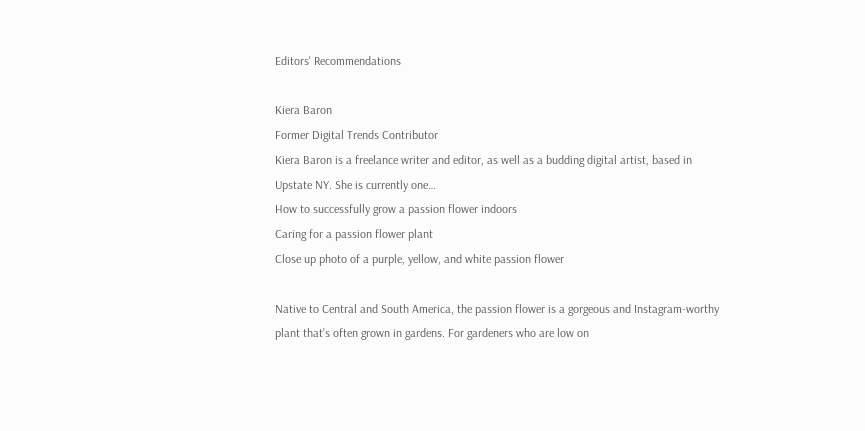Editors' Recommendations

Kiera Baron
Former Digital Trends Contributor
Kiera Baron is a freelance writer and editor, as well as a budding digital artist, based in Upstate NY. She is currently one…
How to successfully grow a passion flower indoors
Caring for a passion flower plant
Close up photo of a purple, yellow, and white passion flower

Native to Central and South America, the passion flower is a gorgeous and Instagram-worthy plant that’s often grown in gardens. For gardeners who are low on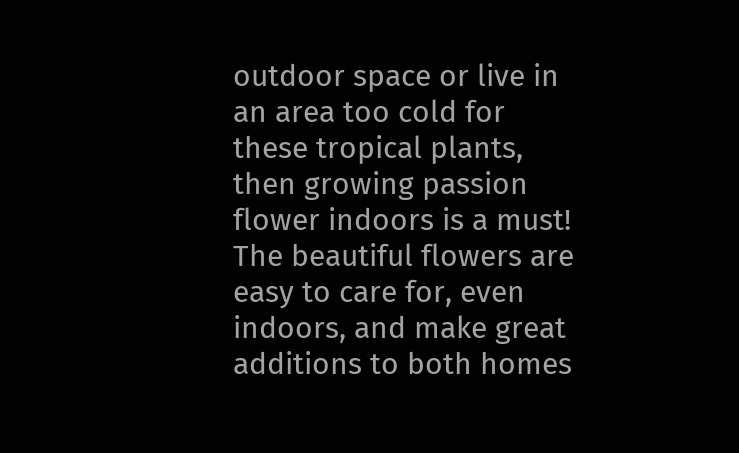outdoor space or live in an area too cold for these tropical plants, then growing passion flower indoors is a must! The beautiful flowers are easy to care for, even indoors, and make great additions to both homes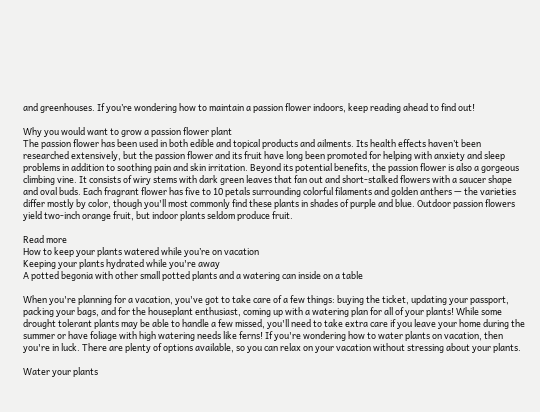and greenhouses. If you’re wondering how to maintain a passion flower indoors, keep reading ahead to find out!

Why you would want to grow a passion flower plant
The passion flower has been used in both edible and topical products and ailments. Its health effects haven’t been researched extensively, but the passion flower and its fruit have long been promoted for helping with anxiety and sleep problems in addition to soothing pain and skin irritation. Beyond its potential benefits, the passion flower is also a gorgeous climbing vine. It consists of wiry stems with dark green leaves that fan out and short-stalked flowers with a saucer shape and oval buds. Each fragrant flower has five to 10 petals surrounding colorful filaments and golden anthers — the varieties differ mostly by color, though you'll most commonly find these plants in shades of purple and blue. Outdoor passion flowers yield two-inch orange fruit, but indoor plants seldom produce fruit.

Read more
How to keep your plants watered while you’re on vacation
Keeping your plants hydrated while you're away
A potted begonia with other small potted plants and a watering can inside on a table

When you're planning for a vacation, you've got to take care of a few things: buying the ticket, updating your passport, packing your bags, and for the houseplant enthusiast, coming up with a watering plan for all of your plants! While some drought tolerant plants may be able to handle a few missed, you'll need to take extra care if you leave your home during the summer or have foliage with high watering needs like ferns! If you're wondering how to water plants on vacation, then you're in luck. There are plenty of options available, so you can relax on your vacation without stressing about your plants.

Water your plants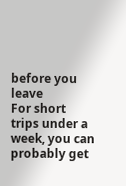before you leave
For short trips under a week, you can probably get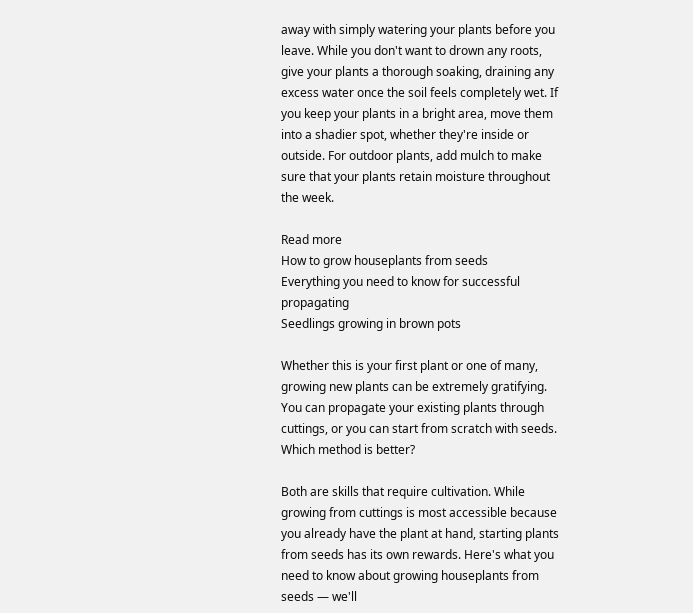away with simply watering your plants before you leave. While you don't want to drown any roots, give your plants a thorough soaking, draining any excess water once the soil feels completely wet. If you keep your plants in a bright area, move them into a shadier spot, whether they're inside or outside. For outdoor plants, add mulch to make sure that your plants retain moisture throughout the week.

Read more
How to grow houseplants from seeds
Everything you need to know for successful propagating
Seedlings growing in brown pots

Whether this is your first plant or one of many, growing new plants can be extremely gratifying. You can propagate your existing plants through cuttings, or you can start from scratch with seeds. Which method is better?

Both are skills that require cultivation. While growing from cuttings is most accessible because you already have the plant at hand, starting plants from seeds has its own rewards. Here's what you need to know about growing houseplants from seeds — we'll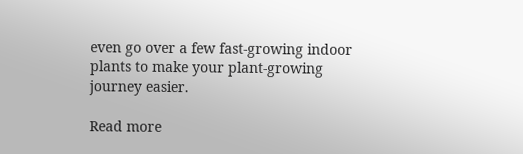even go over a few fast-growing indoor plants to make your plant-growing journey easier.

Read more